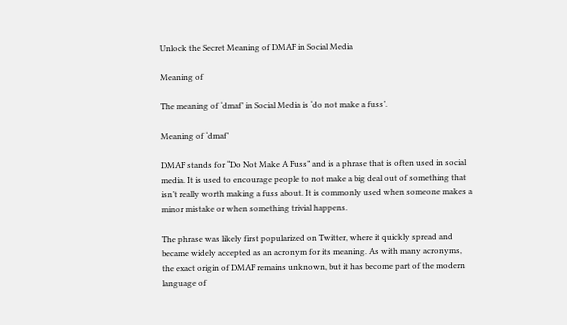Unlock the Secret Meaning of DMAF in Social Media

Meaning of

The meaning of ‘dmaf’ in Social Media is ‘do not make a fuss’.

Meaning of ‘dmaf’

DMAF stands for “Do Not Make A Fuss” and is a phrase that is often used in social media. It is used to encourage people to not make a big deal out of something that isn’t really worth making a fuss about. It is commonly used when someone makes a minor mistake or when something trivial happens.

The phrase was likely first popularized on Twitter, where it quickly spread and became widely accepted as an acronym for its meaning. As with many acronyms, the exact origin of DMAF remains unknown, but it has become part of the modern language of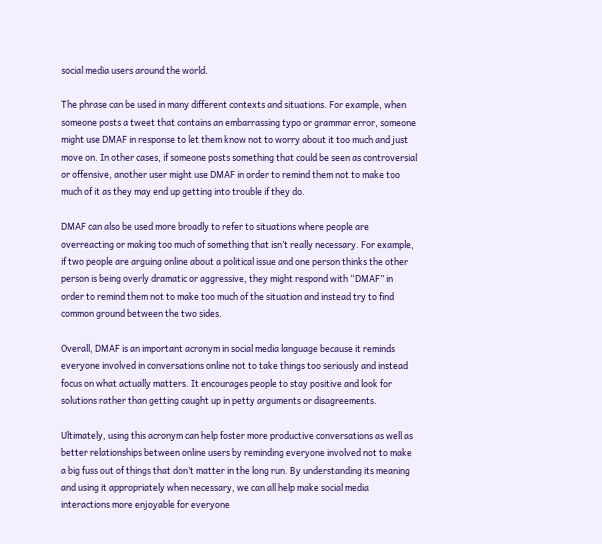social media users around the world.

The phrase can be used in many different contexts and situations. For example, when someone posts a tweet that contains an embarrassing typo or grammar error, someone might use DMAF in response to let them know not to worry about it too much and just move on. In other cases, if someone posts something that could be seen as controversial or offensive, another user might use DMAF in order to remind them not to make too much of it as they may end up getting into trouble if they do.

DMAF can also be used more broadly to refer to situations where people are overreacting or making too much of something that isn’t really necessary. For example, if two people are arguing online about a political issue and one person thinks the other person is being overly dramatic or aggressive, they might respond with “DMAF” in order to remind them not to make too much of the situation and instead try to find common ground between the two sides.

Overall, DMAF is an important acronym in social media language because it reminds everyone involved in conversations online not to take things too seriously and instead focus on what actually matters. It encourages people to stay positive and look for solutions rather than getting caught up in petty arguments or disagreements.

Ultimately, using this acronym can help foster more productive conversations as well as better relationships between online users by reminding everyone involved not to make a big fuss out of things that don’t matter in the long run. By understanding its meaning and using it appropriately when necessary, we can all help make social media interactions more enjoyable for everyone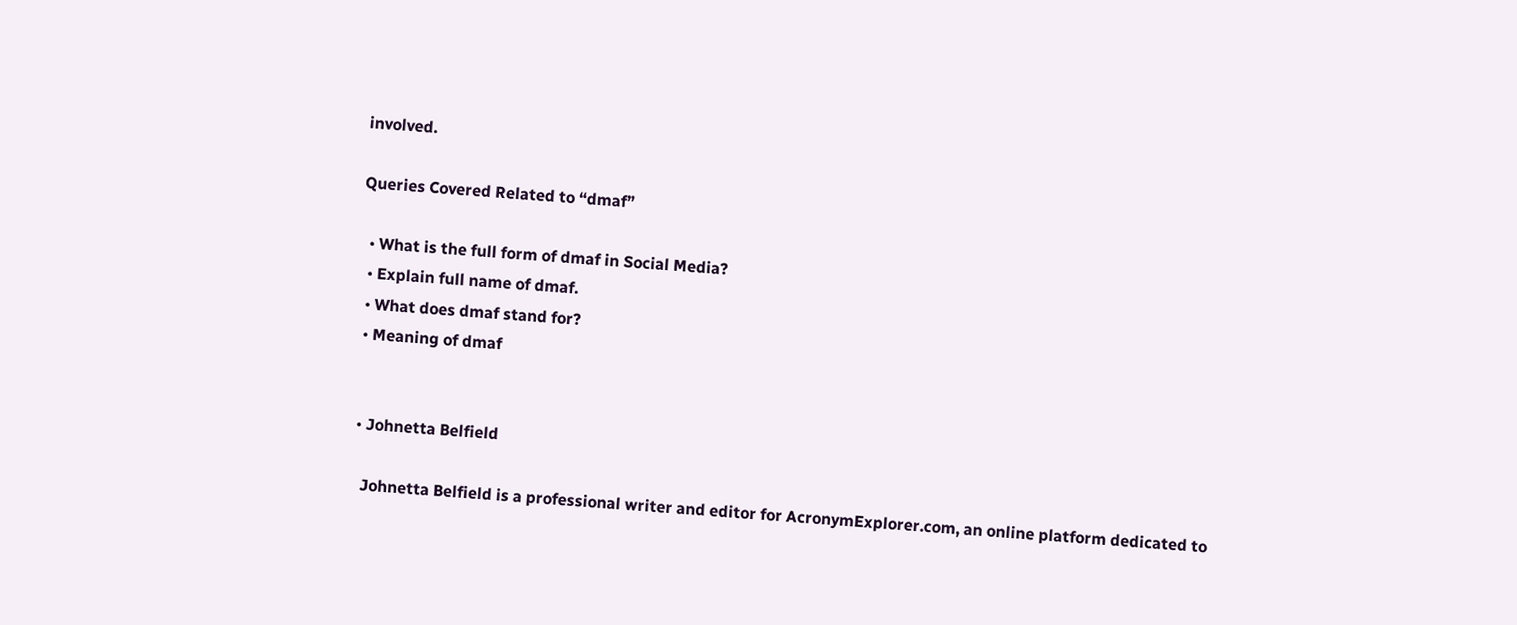involved.

Queries Covered Related to “dmaf”

  • What is the full form of dmaf in Social Media?
  • Explain full name of dmaf.
  • What does dmaf stand for?
  • Meaning of dmaf


  • Johnetta Belfield

    Johnetta Belfield is a professional writer and editor for AcronymExplorer.com, an online platform dedicated to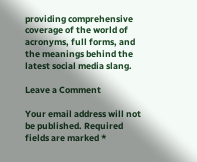providing comprehensive coverage of the world of acronyms, full forms, and the meanings behind the latest social media slang.

Leave a Comment

Your email address will not be published. Required fields are marked *